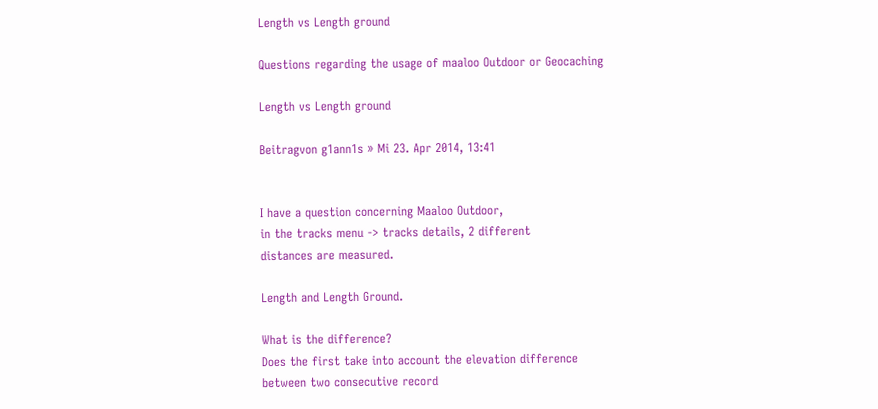Length vs Length ground

Questions regarding the usage of maaloo Outdoor or Geocaching

Length vs Length ground

Beitragvon g1ann1s » Mi 23. Apr 2014, 13:41


I have a question concerning Maaloo Outdoor,
in the tracks menu -> tracks details, 2 different
distances are measured.

Length and Length Ground.

What is the difference?
Does the first take into account the elevation difference
between two consecutive record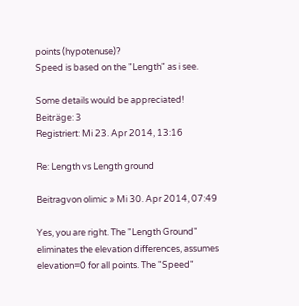points (hypotenuse)?
Speed is based on the "Length" as i see.

Some details would be appreciated!
Beiträge: 3
Registriert: Mi 23. Apr 2014, 13:16

Re: Length vs Length ground

Beitragvon olimic » Mi 30. Apr 2014, 07:49

Yes, you are right. The "Length Ground" eliminates the elevation differences, assumes elevation=0 for all points. The "Speed"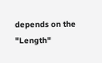depends on the "Length"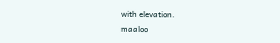with elevation.
maaloo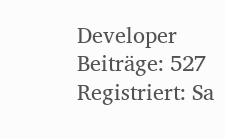Developer
Beiträge: 527
Registriert: Sa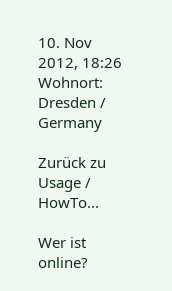10. Nov 2012, 18:26
Wohnort: Dresden / Germany

Zurück zu Usage / HowTo...

Wer ist online?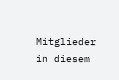Mitglieder in diesem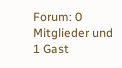Forum: 0 Mitglieder und 1 Gast